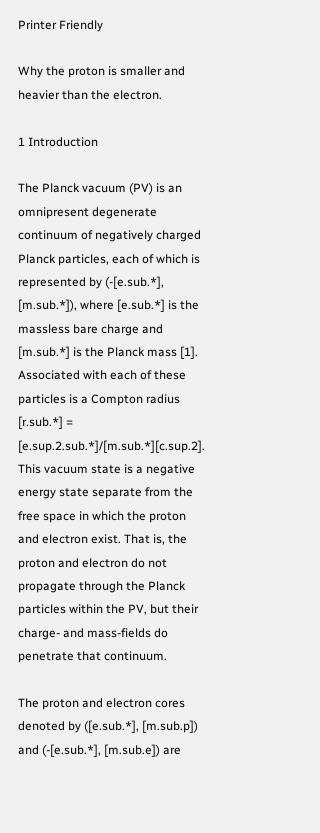Printer Friendly

Why the proton is smaller and heavier than the electron.

1 Introduction

The Planck vacuum (PV) is an omnipresent degenerate continuum of negatively charged Planck particles, each of which is represented by (-[e.sub.*], [m.sub.*]), where [e.sub.*] is the massless bare charge and [m.sub.*] is the Planck mass [1]. Associated with each of these particles is a Compton radius [r.sub.*] = [e.sup.2.sub.*]/[m.sub.*][c.sup.2]. This vacuum state is a negative energy state separate from the free space in which the proton and electron exist. That is, the proton and electron do not propagate through the Planck particles within the PV, but their charge- and mass-fields do penetrate that continuum.

The proton and electron cores denoted by ([e.sub.*], [m.sub.p]) and (-[e.sub.*], [m.sub.e]) are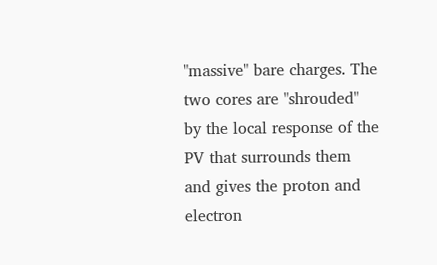"massive" bare charges. The two cores are "shrouded" by the local response of the PV that surrounds them and gives the proton and electron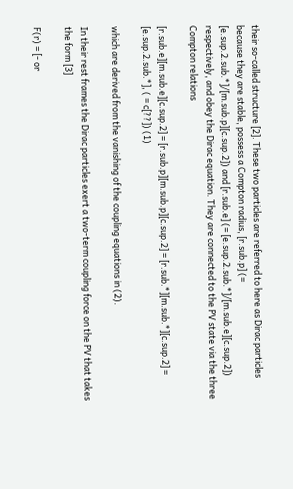their so-called structure [2]. These two particles are referred to here as Dirac particles because they are stable, possess a Compton radius, [r.sub.p] (= [e.sup.2.sub.*]/[m.sub.p][c.sup.2]) and [r.sub.e] (= [e.sup.2.sub.*]/[m.sub.e][c.sup.2]) respectively, and obey the Dirac equation. They are connected to the PV state via the three Compton relations

[r.sub.e][m.sub.e][c.sup.2] = [r.sub.p][m.sub.p][c.sup.2] = [r.sub.*][m.sub.*][c.sup.2] = [e.sup.2.sub.*], ( = c[??]) (1)

which are derived from the vanishing of the coupling equations in (2).

In their rest frames the Dirac particles exert a two-term coupling force on the PV that takes the form [3]

F(r) = [- or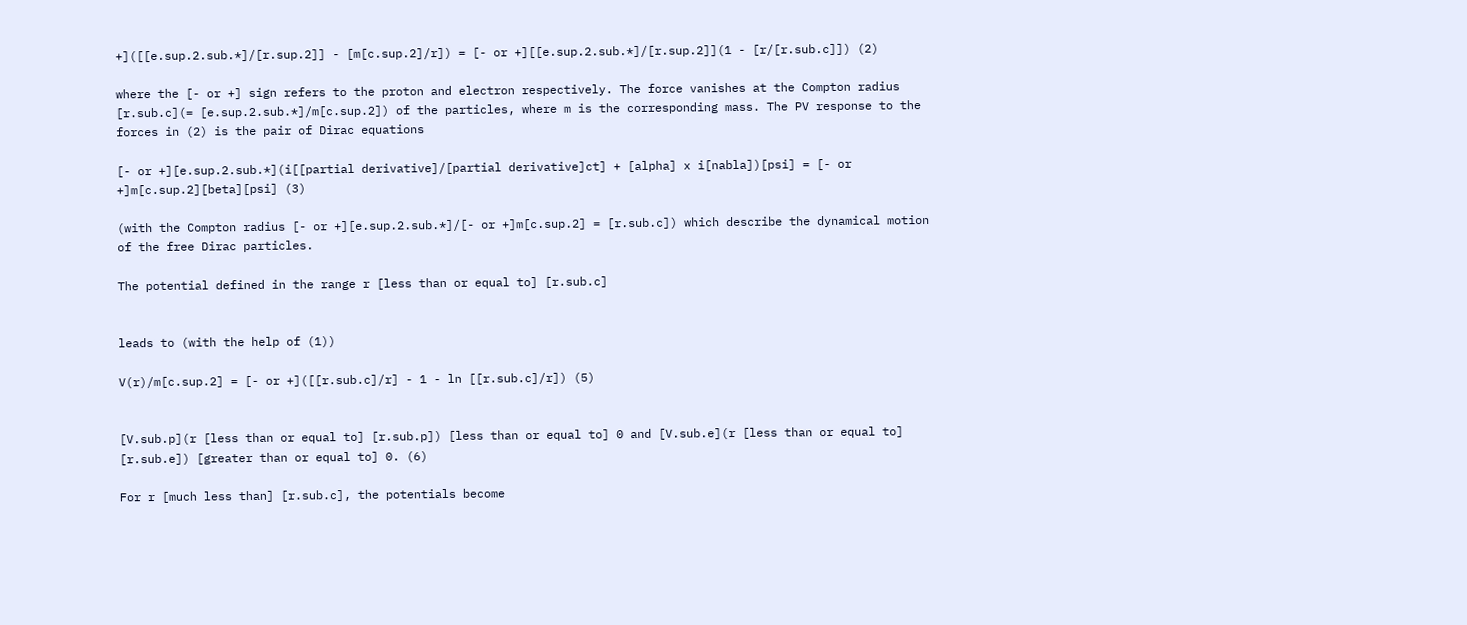+]([[e.sup.2.sub.*]/[r.sup.2]] - [m[c.sup.2]/r]) = [- or +][[e.sup.2.sub.*]/[r.sup.2]](1 - [r/[r.sub.c]]) (2)

where the [- or +] sign refers to the proton and electron respectively. The force vanishes at the Compton radius [r.sub.c](= [e.sup.2.sub.*]/m[c.sup.2]) of the particles, where m is the corresponding mass. The PV response to the forces in (2) is the pair of Dirac equations

[- or +][e.sup.2.sub.*](i[[partial derivative]/[partial derivative]ct] + [alpha] x i[nabla])[psi] = [- or +]m[c.sup.2][beta][psi] (3)

(with the Compton radius [- or +][e.sup.2.sub.*]/[- or +]m[c.sup.2] = [r.sub.c]) which describe the dynamical motion of the free Dirac particles.

The potential defined in the range r [less than or equal to] [r.sub.c]


leads to (with the help of (1))

V(r)/m[c.sup.2] = [- or +]([[r.sub.c]/r] - 1 - ln [[r.sub.c]/r]) (5)


[V.sub.p](r [less than or equal to] [r.sub.p]) [less than or equal to] 0 and [V.sub.e](r [less than or equal to] [r.sub.e]) [greater than or equal to] 0. (6)

For r [much less than] [r.sub.c], the potentials become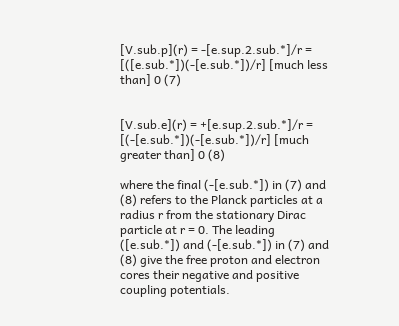[V.sub.p](r) = -[e.sup.2.sub.*]/r = [([e.sub.*])(-[e.sub.*])/r] [much less than] 0 (7)


[V.sub.e](r) = +[e.sup.2.sub.*]/r = [(-[e.sub.*])(-[e.sub.*])/r] [much greater than] 0 (8)

where the final (-[e.sub.*]) in (7) and (8) refers to the Planck particles at a radius r from the stationary Dirac particle at r = 0. The leading ([e.sub.*]) and (-[e.sub.*]) in (7) and (8) give the free proton and electron cores their negative and positive coupling potentials.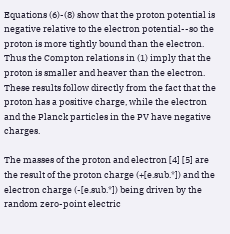Equations (6)-(8) show that the proton potential is negative relative to the electron potential--so the proton is more tightly bound than the electron. Thus the Compton relations in (1) imply that the proton is smaller and heaver than the electron. These results follow directly from the fact that the proton has a positive charge, while the electron and the Planck particles in the PV have negative charges.

The masses of the proton and electron [4] [5] are the result of the proton charge (+[e.sub.*]) and the electron charge (-[e.sub.*]) being driven by the random zero-point electric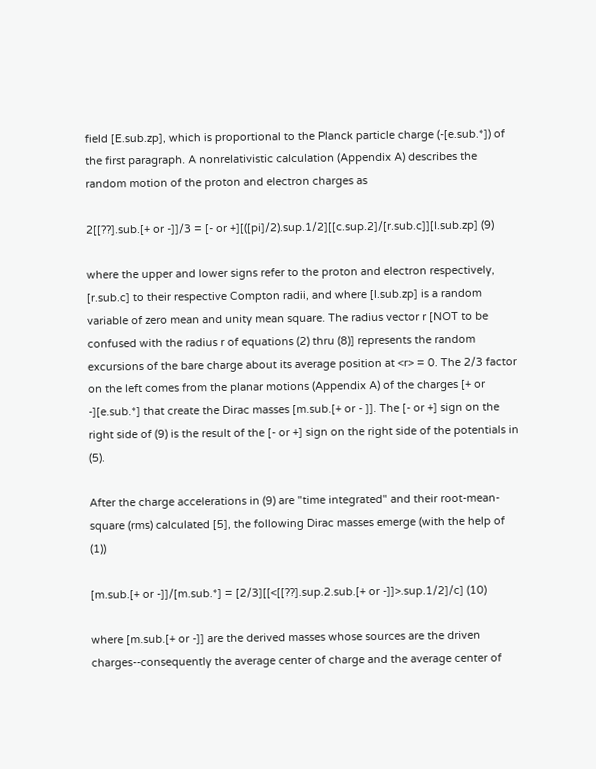field [E.sub.zp], which is proportional to the Planck particle charge (-[e.sub.*]) of the first paragraph. A nonrelativistic calculation (Appendix A) describes the random motion of the proton and electron charges as

2[[??].sub.[+ or -]]/3 = [- or +][([pi]/2).sup.1/2][[c.sup.2]/[r.sub.c]][I.sub.zp] (9)

where the upper and lower signs refer to the proton and electron respectively, [r.sub.c] to their respective Compton radii, and where [I.sub.zp] is a random variable of zero mean and unity mean square. The radius vector r [NOT to be confused with the radius r of equations (2) thru (8)] represents the random excursions of the bare charge about its average position at <r> = 0. The 2/3 factor on the left comes from the planar motions (Appendix A) of the charges [+ or -][e.sub.*] that create the Dirac masses [m.sub.[+ or - ]]. The [- or +] sign on the right side of (9) is the result of the [- or +] sign on the right side of the potentials in (5).

After the charge accelerations in (9) are "time integrated" and their root-mean-square (rms) calculated [5], the following Dirac masses emerge (with the help of (1))

[m.sub.[+ or -]]/[m.sub.*] = [2/3][[<[[??].sup.2.sub.[+ or -]]>.sup.1/2]/c] (10)

where [m.sub.[+ or -]] are the derived masses whose sources are the driven charges--consequently the average center of charge and the average center of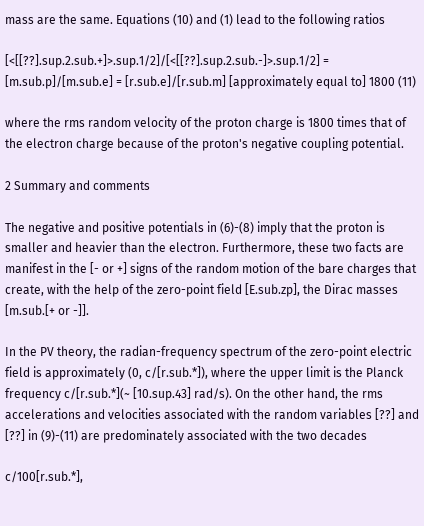mass are the same. Equations (10) and (1) lead to the following ratios

[<[[??].sup.2.sub.+]>.sup.1/2]/[<[[??].sup.2.sub.-]>.sup.1/2] = [m.sub.p]/[m.sub.e] = [r.sub.e]/[r.sub.m] [approximately equal to] 1800 (11)

where the rms random velocity of the proton charge is 1800 times that of the electron charge because of the proton's negative coupling potential.

2 Summary and comments

The negative and positive potentials in (6)-(8) imply that the proton is smaller and heavier than the electron. Furthermore, these two facts are manifest in the [- or +] signs of the random motion of the bare charges that create, with the help of the zero-point field [E.sub.zp], the Dirac masses [m.sub.[+ or -]].

In the PV theory, the radian-frequency spectrum of the zero-point electric field is approximately (0, c/[r.sub.*]), where the upper limit is the Planck frequency c/[r.sub.*](~ [10.sup.43] rad/s). On the other hand, the rms accelerations and velocities associated with the random variables [??] and [??] in (9)-(11) are predominately associated with the two decades

c/100[r.sub.*],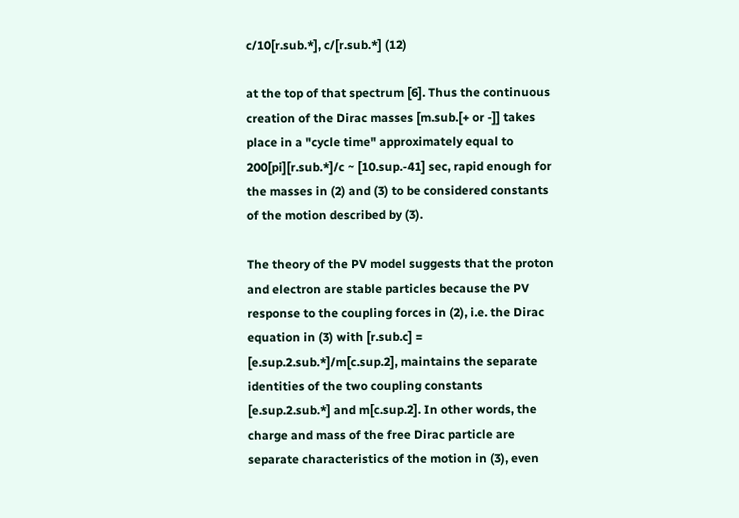c/10[r.sub.*], c/[r.sub.*] (12)

at the top of that spectrum [6]. Thus the continuous creation of the Dirac masses [m.sub.[+ or -]] takes place in a "cycle time" approximately equal to 200[pi][r.sub.*]/c ~ [10.sup.-41] sec, rapid enough for the masses in (2) and (3) to be considered constants of the motion described by (3).

The theory of the PV model suggests that the proton and electron are stable particles because the PV response to the coupling forces in (2), i.e. the Dirac equation in (3) with [r.sub.c] = [e.sup.2.sub.*]/m[c.sup.2], maintains the separate identities of the two coupling constants [e.sup.2.sub.*] and m[c.sup.2]. In other words, the charge and mass of the free Dirac particle are separate characteristics of the motion in (3), even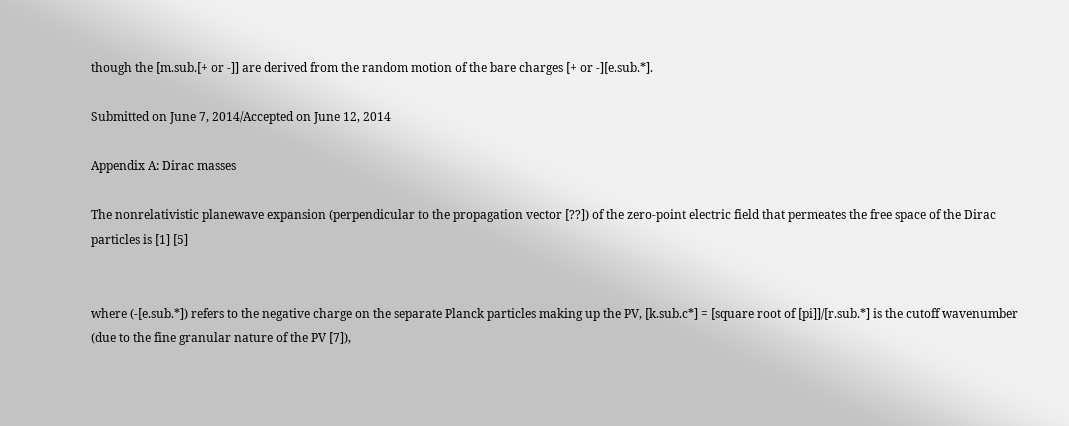though the [m.sub.[+ or -]] are derived from the random motion of the bare charges [+ or -][e.sub.*].

Submitted on June 7, 2014/Accepted on June 12, 2014

Appendix A: Dirac masses

The nonrelativistic planewave expansion (perpendicular to the propagation vector [??]) of the zero-point electric field that permeates the free space of the Dirac particles is [1] [5]


where (-[e.sub.*]) refers to the negative charge on the separate Planck particles making up the PV, [k.sub.c*] = [square root of [pi]]/[r.sub.*] is the cutoff wavenumber (due to the fine granular nature of the PV [7]),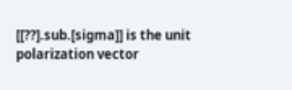[[??].sub.[sigma]] is the unit polarization vector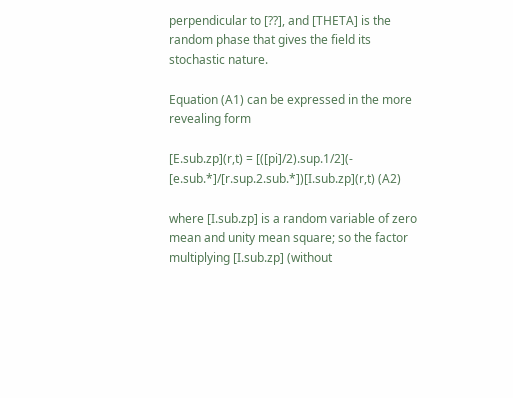perpendicular to [??], and [THETA] is the random phase that gives the field its stochastic nature.

Equation (A1) can be expressed in the more revealing form

[E.sub.zp](r,t) = [([pi]/2).sup.1/2](- [e.sub.*]/[r.sup.2.sub.*])[I.sub.zp](r,t) (A2)

where [I.sub.zp] is a random variable of zero mean and unity mean square; so the factor multiplying [I.sub.zp] (without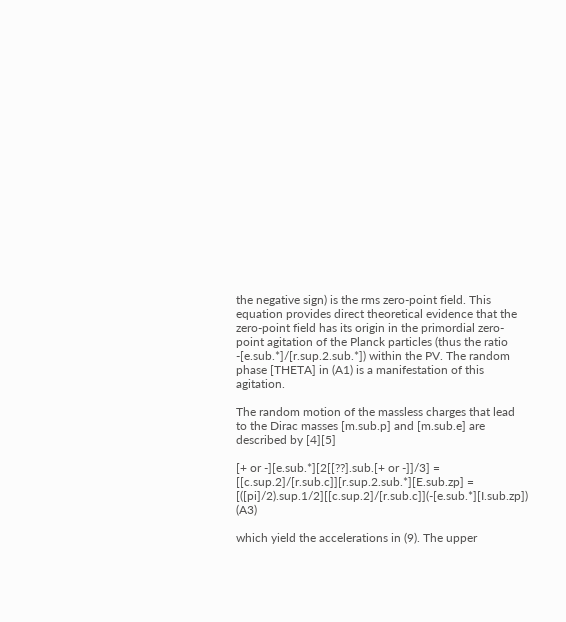the negative sign) is the rms zero-point field. This equation provides direct theoretical evidence that the zero-point field has its origin in the primordial zero-point agitation of the Planck particles (thus the ratio -[e.sub.*]/[r.sup.2.sub.*]) within the PV. The random phase [THETA] in (A1) is a manifestation of this agitation.

The random motion of the massless charges that lead to the Dirac masses [m.sub.p] and [m.sub.e] are described by [4][5]

[+ or -][e.sub.*][2[[??].sub.[+ or -]]/3] = [[c.sup.2]/[r.sub.c]][r.sup.2.sub.*][E.sub.zp] = [([pi]/2).sup.1/2][[c.sup.2]/[r.sub.c]](-[e.sub.*][I.sub.zp]) (A3)

which yield the accelerations in (9). The upper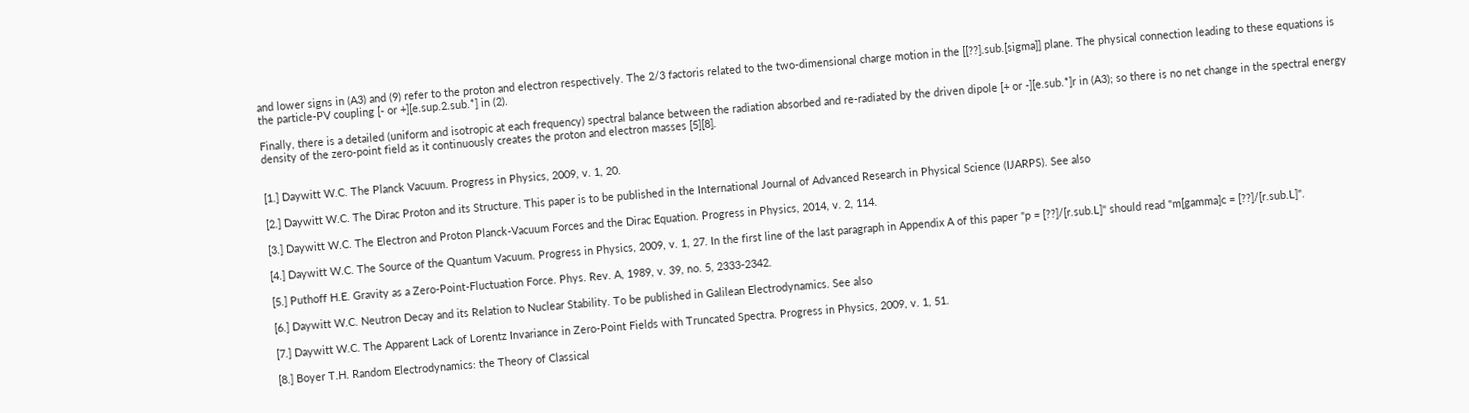and lower signs in (A3) and (9) refer to the proton and electron respectively. The 2/3 factoris related to the two-dimensional charge motion in the [[??].sub.[sigma]] plane. The physical connection leading to these equations is the particle-PV coupling [- or +][e.sup.2.sub.*] in (2).

Finally, there is a detailed (uniform and isotropic at each frequency) spectral balance between the radiation absorbed and re-radiated by the driven dipole [+ or -][e.sub.*]r in (A3); so there is no net change in the spectral energy density of the zero-point field as it continuously creates the proton and electron masses [5][8].


[1.] Daywitt W.C. The Planck Vacuum. Progress in Physics, 2009, v. 1, 20.

[2.] Daywitt W.C. The Dirac Proton and its Structure. This paper is to be published in the International Journal of Advanced Research in Physical Science (IJARPS). See also

[3.] Daywitt W.C. The Electron and Proton Planck-Vacuum Forces and the Dirac Equation. Progress in Physics, 2014, v. 2, 114.

[4.] Daywitt W.C. The Source of the Quantum Vacuum. Progress in Physics, 2009, v. 1, 27. In the first line of the last paragraph in Appendix A of this paper "p = [??]/[r.sub.L]" should read "m[gamma]c = [??]/[r.sub.L]".

[5.] Puthoff H.E. Gravity as a Zero-Point-Fluctuation Force. Phys. Rev. A, 1989, v. 39, no. 5, 2333-2342.

[6.] Daywitt W.C. Neutron Decay and its Relation to Nuclear Stability. To be published in Galilean Electrodynamics. See also

[7.] Daywitt W.C. The Apparent Lack of Lorentz Invariance in Zero-Point Fields with Truncated Spectra. Progress in Physics, 2009, v. 1, 51.

[8.] Boyer T.H. Random Electrodynamics: the Theory of Classical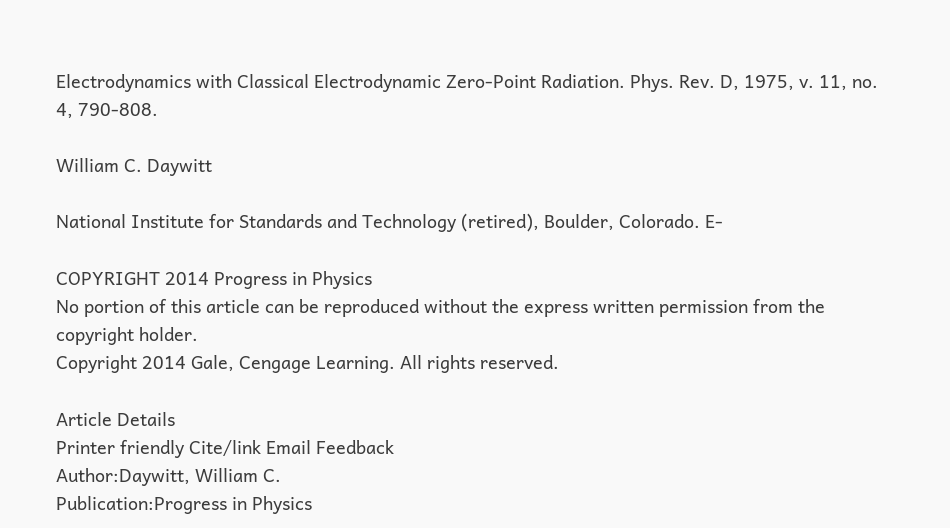Electrodynamics with Classical Electrodynamic Zero-Point Radiation. Phys. Rev. D, 1975, v. 11, no. 4, 790-808.

William C. Daywitt

National Institute for Standards and Technology (retired), Boulder, Colorado. E-

COPYRIGHT 2014 Progress in Physics
No portion of this article can be reproduced without the express written permission from the copyright holder.
Copyright 2014 Gale, Cengage Learning. All rights reserved.

Article Details
Printer friendly Cite/link Email Feedback
Author:Daywitt, William C.
Publication:Progress in Physics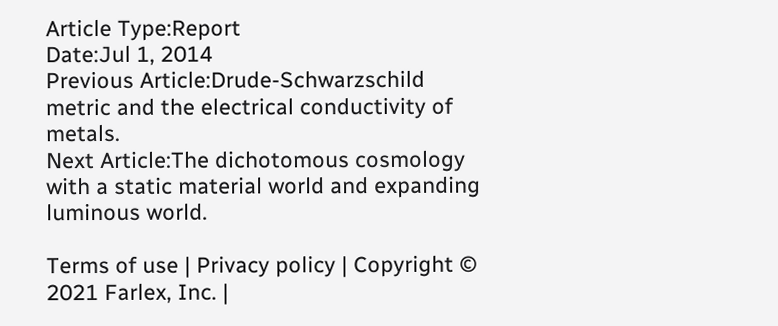Article Type:Report
Date:Jul 1, 2014
Previous Article:Drude-Schwarzschild metric and the electrical conductivity of metals.
Next Article:The dichotomous cosmology with a static material world and expanding luminous world.

Terms of use | Privacy policy | Copyright © 2021 Farlex, Inc. |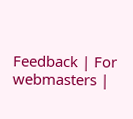Feedback | For webmasters |